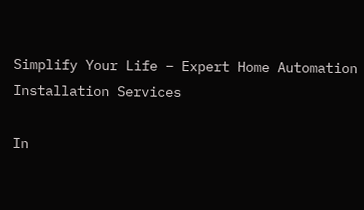Simplify Your Life – Expert Home Automation Installation Services

In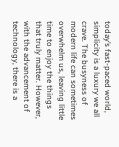today’s fast-paced world, simplicity is a luxury we all crave. The busyness of modern life can sometimes overwhelm us, leaving little time to enjoy the things that truly matter. However, with the advancement of technology, there is a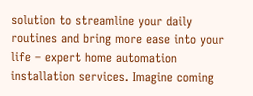solution to streamline your daily routines and bring more ease into your life – expert home automation installation services. Imagine coming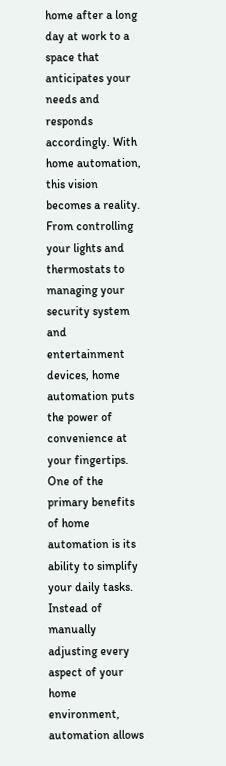home after a long day at work to a space that anticipates your needs and responds accordingly. With home automation, this vision becomes a reality. From controlling your lights and thermostats to managing your security system and entertainment devices, home automation puts the power of convenience at your fingertips. One of the primary benefits of home automation is its ability to simplify your daily tasks. Instead of manually adjusting every aspect of your home environment, automation allows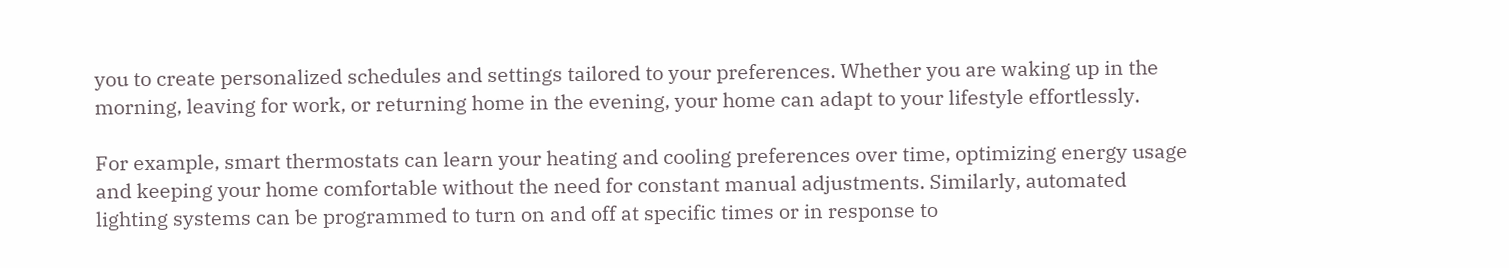you to create personalized schedules and settings tailored to your preferences. Whether you are waking up in the morning, leaving for work, or returning home in the evening, your home can adapt to your lifestyle effortlessly.

For example, smart thermostats can learn your heating and cooling preferences over time, optimizing energy usage and keeping your home comfortable without the need for constant manual adjustments. Similarly, automated lighting systems can be programmed to turn on and off at specific times or in response to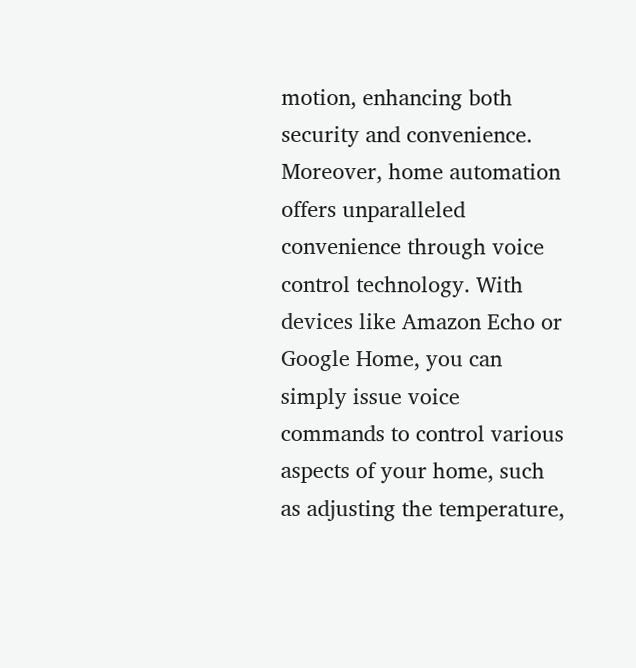motion, enhancing both security and convenience. Moreover, home automation offers unparalleled convenience through voice control technology. With devices like Amazon Echo or Google Home, you can simply issue voice commands to control various aspects of your home, such as adjusting the temperature,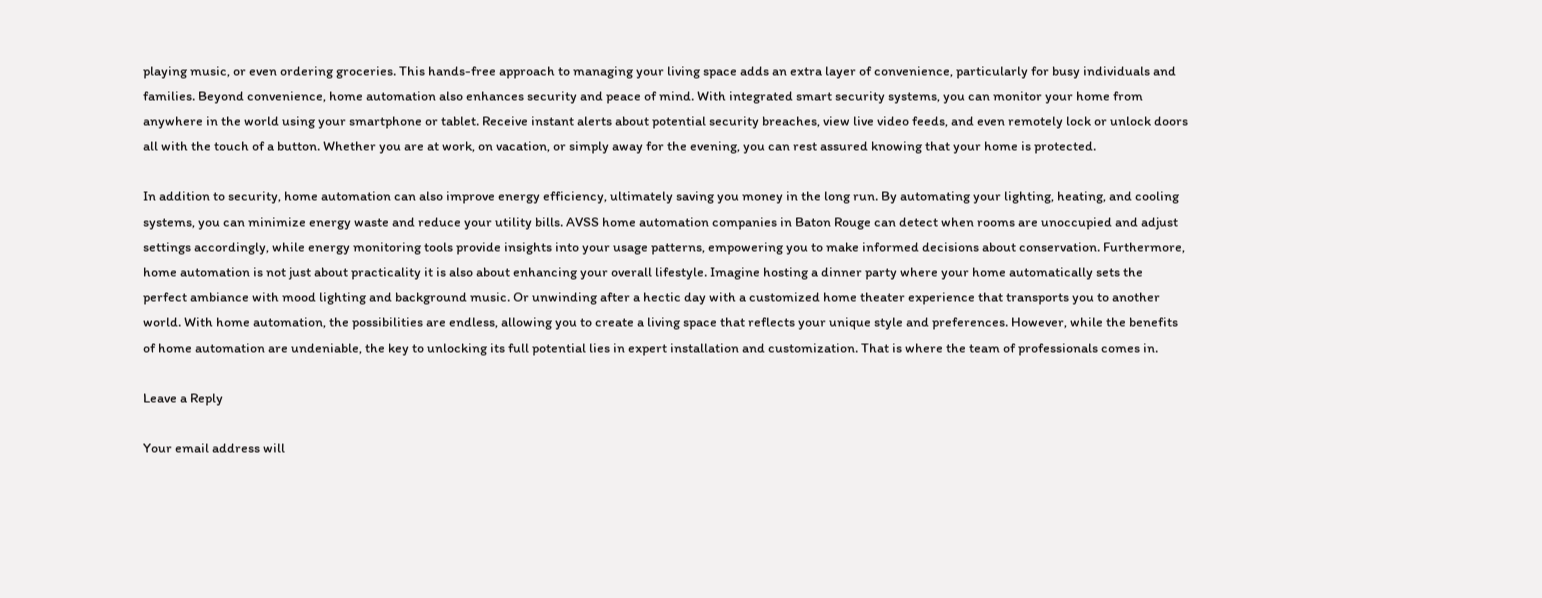playing music, or even ordering groceries. This hands-free approach to managing your living space adds an extra layer of convenience, particularly for busy individuals and families. Beyond convenience, home automation also enhances security and peace of mind. With integrated smart security systems, you can monitor your home from anywhere in the world using your smartphone or tablet. Receive instant alerts about potential security breaches, view live video feeds, and even remotely lock or unlock doors all with the touch of a button. Whether you are at work, on vacation, or simply away for the evening, you can rest assured knowing that your home is protected.

In addition to security, home automation can also improve energy efficiency, ultimately saving you money in the long run. By automating your lighting, heating, and cooling systems, you can minimize energy waste and reduce your utility bills. AVSS home automation companies in Baton Rouge can detect when rooms are unoccupied and adjust settings accordingly, while energy monitoring tools provide insights into your usage patterns, empowering you to make informed decisions about conservation. Furthermore, home automation is not just about practicality it is also about enhancing your overall lifestyle. Imagine hosting a dinner party where your home automatically sets the perfect ambiance with mood lighting and background music. Or unwinding after a hectic day with a customized home theater experience that transports you to another world. With home automation, the possibilities are endless, allowing you to create a living space that reflects your unique style and preferences. However, while the benefits of home automation are undeniable, the key to unlocking its full potential lies in expert installation and customization. That is where the team of professionals comes in.

Leave a Reply

Your email address will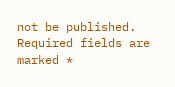not be published. Required fields are marked *